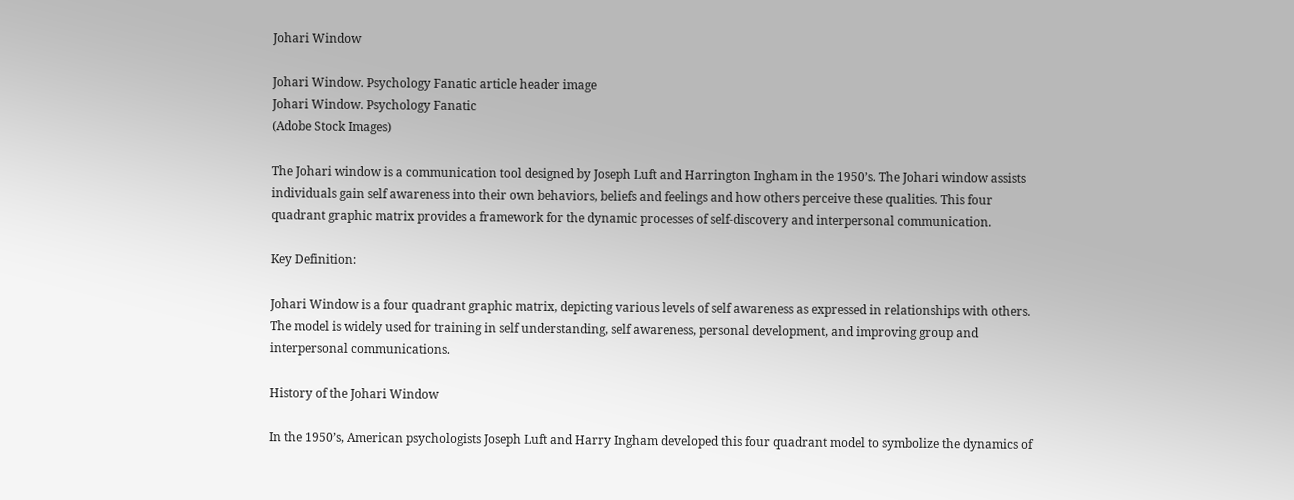Johari Window

Johari Window. Psychology Fanatic article header image
Johari Window. Psychology Fanatic
(Adobe Stock Images)

The Johari window is a communication tool designed by Joseph Luft and Harrington Ingham in the 1950’s. The Johari window assists individuals gain self awareness into their own behaviors, beliefs and feelings and how others perceive these qualities. This four quadrant graphic matrix provides a framework for the dynamic processes of self-discovery and interpersonal communication.

Key Definition:

Johari Window is a four quadrant graphic matrix, depicting various levels of self awareness as expressed in relationships with others. The model is widely used for training in self understanding, self awareness, personal development, and improving group and interpersonal communications.

History of the Johari Window

In the 1950’s, American psychologists Joseph Luft and Harry Ingham developed this four quadrant model to symbolize the dynamics of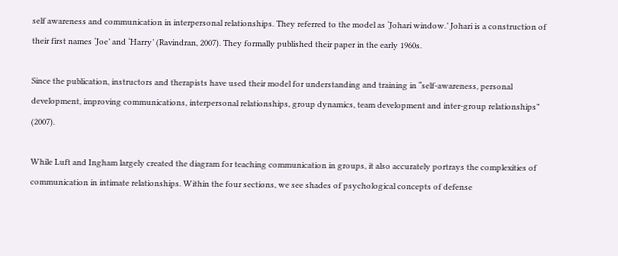self awareness and communication in interpersonal relationships. They referred to the model as ‘Johari window.’ Johari is a construction of their first names ‘Joe’ and ‘Harry’ (Ravindran, 2007). They formally published their paper in the early 1960s.

Since the publication, instructors and therapists have used their model for understanding and training in “self-awareness, personal development, improving communications, interpersonal relationships, group dynamics, team development and inter-group relationships” (2007).

While Luft and Ingham largely created the diagram for teaching communication in groups, it also accurately portrays the complexities of communication in intimate relationships. Within the four sections, we see shades of psychological concepts of defense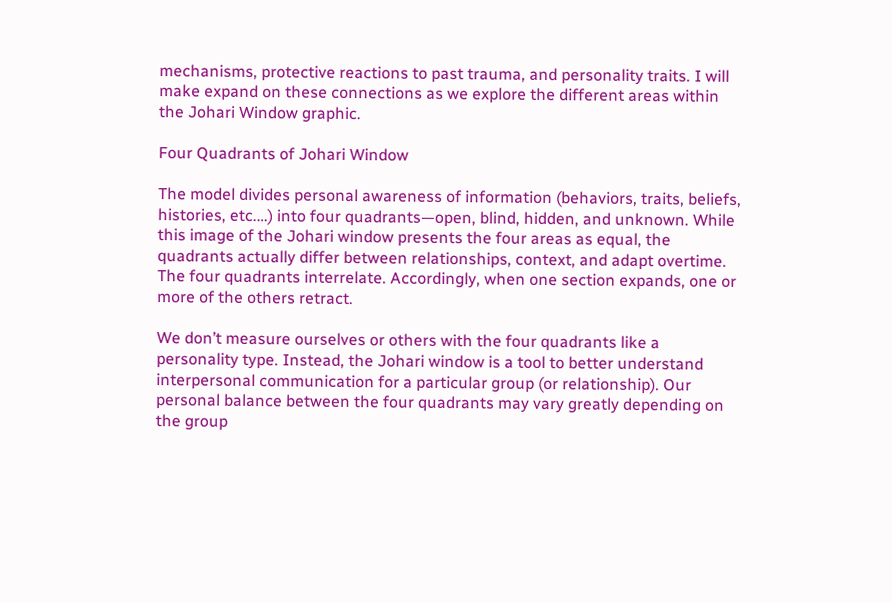mechanisms, protective reactions to past trauma, and personality traits. I will make expand on these connections as we explore the different areas within the Johari Window graphic.

Four Quadrants of Johari Window

The model divides personal awareness of information (behaviors, traits, beliefs, histories, etc.…) into four quadrants—open, blind, hidden, and unknown. While this image of the Johari window presents the four areas as equal, the quadrants actually differ between relationships, context, and adapt overtime. The four quadrants interrelate. Accordingly, when one section expands, one or more of the others retract.

We don’t measure ourselves or others with the four quadrants like a personality type. Instead, the Johari window is a tool to better understand interpersonal communication for a particular group (or relationship). Our personal balance between the four quadrants may vary greatly depending on the group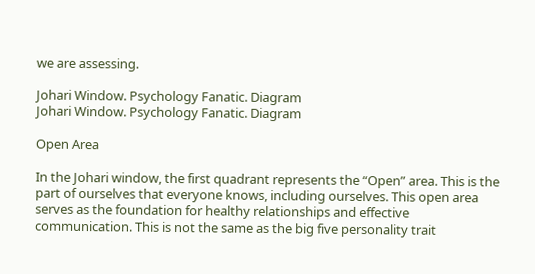we are assessing.

Johari Window. Psychology Fanatic. Diagram
Johari Window. Psychology Fanatic. Diagram

Open Area

In the Johari window, the first quadrant represents the “Open” area. This is the part of ourselves that everyone knows, including ourselves. This open area serves as the foundation for healthy relationships and effective communication. This is not the same as the big five personality trait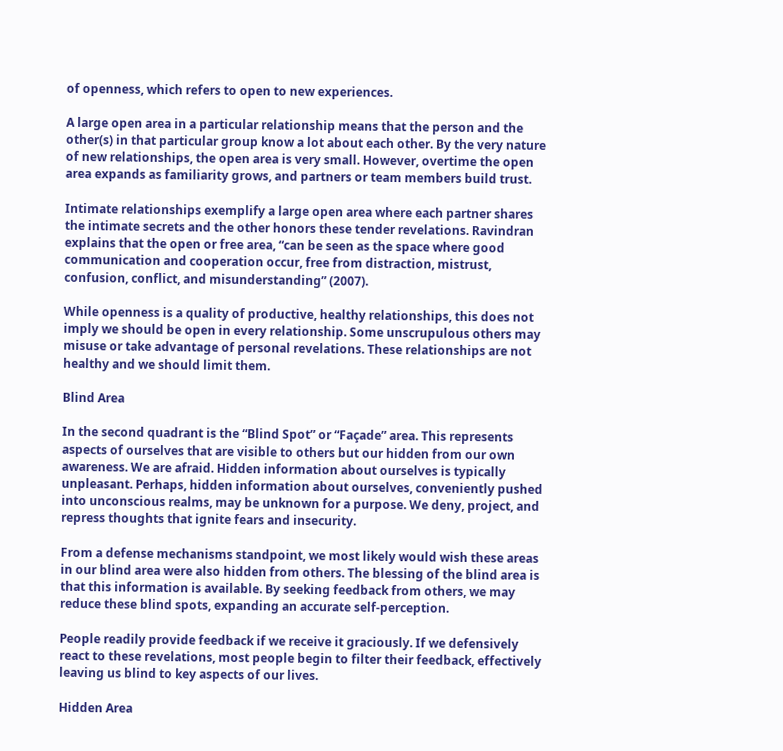of openness, which refers to open to new experiences.

A large open area in a particular relationship means that the person and the other(s) in that particular group know a lot about each other. By the very nature of new relationships, the open area is very small. However, overtime the open area expands as familiarity grows, and partners or team members build trust.

Intimate relationships exemplify a large open area where each partner shares the intimate secrets and the other honors these tender revelations. Ravindran explains that the open or free area, “can be seen as the space where good communication and cooperation occur, free from distraction, mistrust, confusion, conflict, and misunderstanding” (2007).

While openness is a quality of productive, healthy relationships, this does not imply we should be open in every relationship. Some unscrupulous others may misuse or take advantage of personal revelations. These relationships are not healthy and we should limit them.

Blind Area

In the second quadrant is the “Blind Spot” or “Façade” area. This represents aspects of ourselves that are visible to others but our hidden from our own awareness. We are afraid. Hidden information about ourselves is typically unpleasant. Perhaps, hidden information about ourselves, conveniently pushed into unconscious realms, may be unknown for a purpose. We deny, project, and repress thoughts that ignite fears and insecurity.

From a defense mechanisms standpoint, we most likely would wish these areas in our blind area were also hidden from others. The blessing of the blind area is that this information is available. By seeking feedback from others, we may reduce these blind spots, expanding an accurate self-perception.

People readily provide feedback if we receive it graciously. If we defensively react to these revelations, most people begin to filter their feedback, effectively leaving us blind to key aspects of our lives.

Hidden Area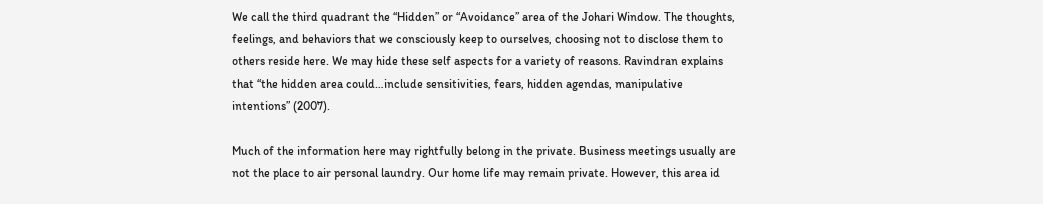We call the third quadrant the “Hidden” or “Avoidance” area of the Johari Window. The thoughts, feelings, and behaviors that we consciously keep to ourselves, choosing not to disclose them to others reside here. We may hide these self aspects for a variety of reasons. Ravindran explains that “the hidden area could…include sensitivities, fears, hidden agendas, manipulative intentions” (2007).

Much of the information here may rightfully belong in the private. Business meetings usually are not the place to air personal laundry. Our home life may remain private. However, this area id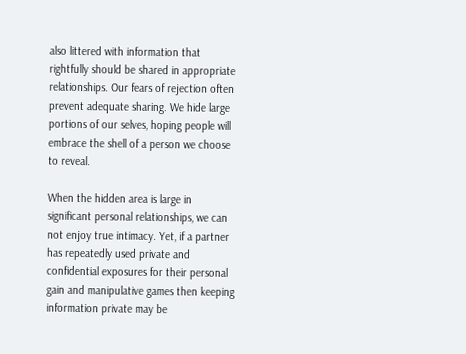also littered with information that rightfully should be shared in appropriate relationships. Our fears of rejection often prevent adequate sharing. We hide large portions of our selves, hoping people will embrace the shell of a person we choose to reveal.

When the hidden area is large in significant personal relationships, we can not enjoy true intimacy. Yet, if a partner has repeatedly used private and confidential exposures for their personal gain and manipulative games then keeping information private may be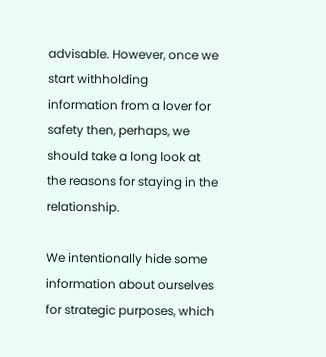advisable. However, once we start withholding information from a lover for safety then, perhaps, we should take a long look at the reasons for staying in the relationship.

We intentionally hide some information about ourselves for strategic purposes, which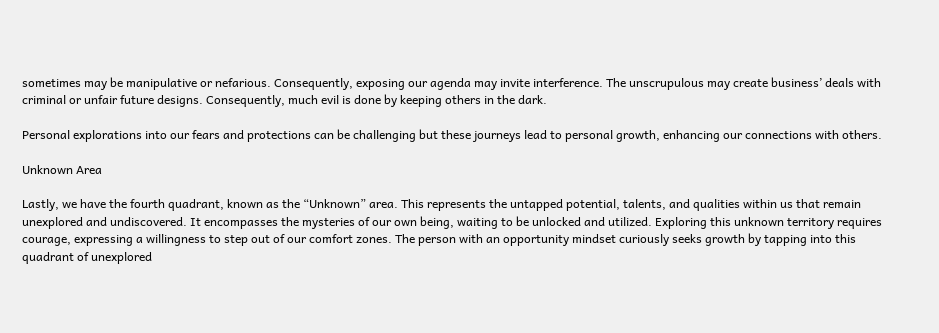sometimes may be manipulative or nefarious. Consequently, exposing our agenda may invite interference. The unscrupulous may create business’ deals with criminal or unfair future designs. Consequently, much evil is done by keeping others in the dark.

Personal explorations into our fears and protections can be challenging but these journeys lead to personal growth, enhancing our connections with others.

Unknown Area

Lastly, we have the fourth quadrant, known as the “Unknown” area. This represents the untapped potential, talents, and qualities within us that remain unexplored and undiscovered. It encompasses the mysteries of our own being, waiting to be unlocked and utilized. Exploring this unknown territory requires courage, expressing a willingness to step out of our comfort zones. The person with an opportunity mindset curiously seeks growth by tapping into this quadrant of unexplored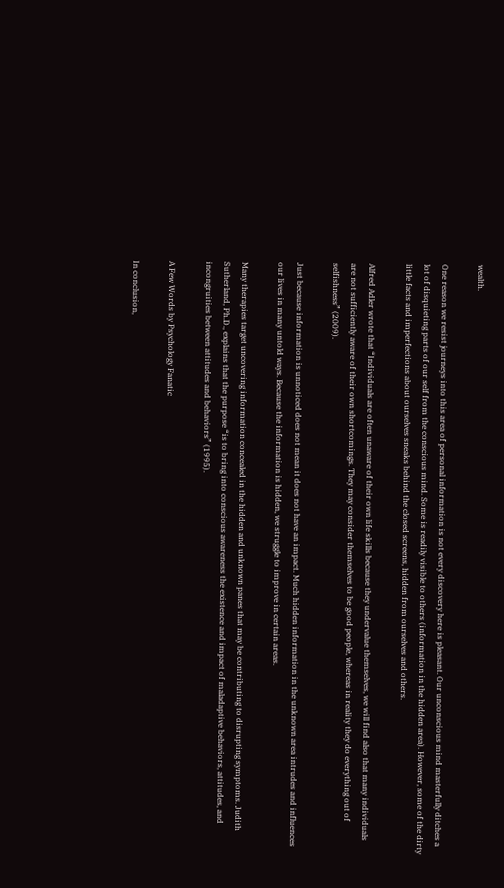wealth.

One reason we resist journeys into this area of personal information is not every discovery here is pleasant. Our unconscious mind masterfully ditches a lot of disquieting parts of our self from the conscious mind. Some is readily visible to others (information in the hidden area). However, some of the dirty little facts and imperfections about ourselves sneaks behind the closed screens, hidden from ourselves and others.

Alfred Adler wrote that “Individuals are often unaware of their own life skills because they undervalue themselves, we will find also that many individuals are not sufficiently aware of their own shortcomings. They may consider themselves to be good people, whereas in reality they do everything out of selfishness” (2009).

Just because information is unnoticed does not mean it does not have an impact. Much hidden information in the unknown area intrudes and influences our lives in many untold ways. Because the information is hidden, we struggle to improve in certain areas.

Many therapies target uncovering information concealed in the hidden and unknown panes that may be contributing to disrupting symptoms. Judith Sutherland, Ph.D., explains that the purpose “is to bring into conscious awareness the existence and impact of maladaptive behaviors, attitudes, and incongruities between attitudes and behaviors” (1995).

A Few Words by Psychology Fanatic

In conclusion,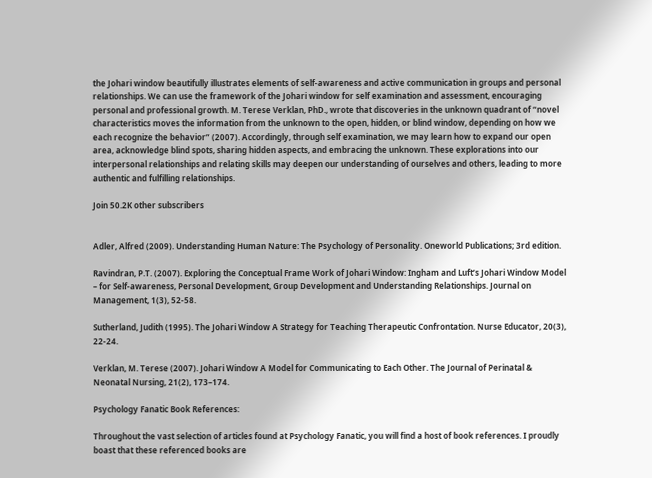the Johari window beautifully illustrates elements of self-awareness and active communication in groups and personal relationships. We can use the framework of the Johari window for self examination and assessment, encouraging personal and professional growth. M. Terese Verklan, PhD., wrote that discoveries in the unknown quadrant of “novel characteristics moves the information from the unknown to the open, hidden, or blind window, depending on how we each recognize the behavior” (2007). Accordingly, through self examination, we may learn how to expand our open area, acknowledge blind spots, sharing hidden aspects, and embracing the unknown. These explorations into our interpersonal relationships and relating skills may deepen our understanding of ourselves and others, leading to more authentic and fulfilling relationships.

Join 50.2K other subscribers


Adler, Alfred (2009). Understanding Human Nature: The Psychology of Personality. Oneworld Publications; 3rd edition.

Ravindran, P.T. (2007). Exploring the Conceptual Frame Work of Johari Window: Ingham and Luft’s Johari Window Model – for Self-awareness, Personal Development, Group Development and Understanding Relationships. Journal on Management, 1(3), 52-58.

Sutherland, Judith (1995). The Johari Window A Strategy for Teaching Therapeutic Confrontation. Nurse Educator, 20(3), 22-24.

Verklan, M. Terese (2007). Johari Window A Model for Communicating to Each Other. The Journal of Perinatal & Neonatal Nursing, 21(2), 173–174.

Psychology Fanatic Book References:

Throughout the vast selection of articles found at Psychology Fanatic, you will find a host of book references. I proudly boast that these referenced books are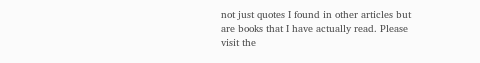not just quotes I found in other articles but are books that I have actually read. Please visit the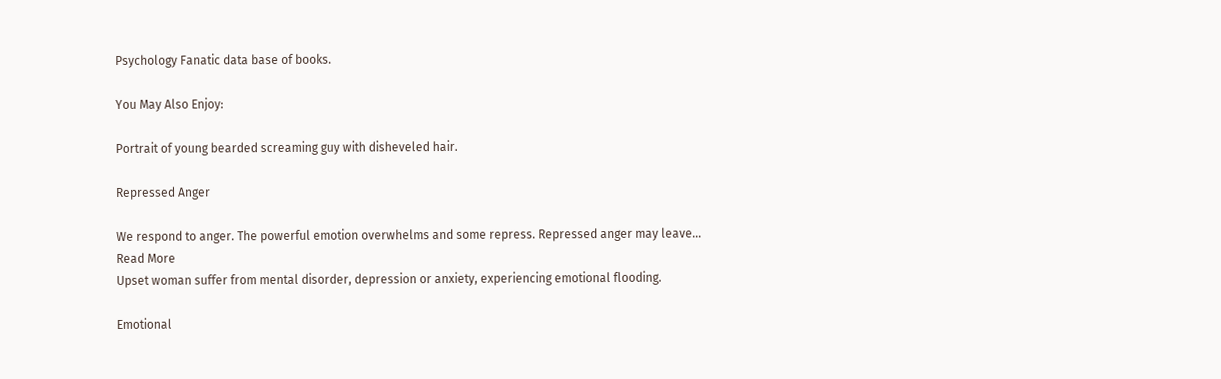Psychology Fanatic data base of books.

You May Also Enjoy:

Portrait of young bearded screaming guy with disheveled hair.

Repressed Anger

We respond to anger. The powerful emotion overwhelms and some repress. Repressed anger may leave…
Read More
Upset woman suffer from mental disorder, depression or anxiety, experiencing emotional flooding.

Emotional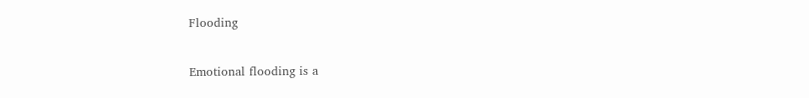Flooding

Emotional flooding is a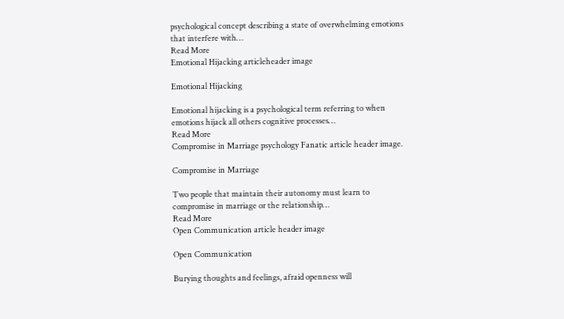psychological concept describing a state of overwhelming emotions that interfere with…
Read More
Emotional Hijacking articleheader image

Emotional Hijacking

Emotional hijacking is a psychological term referring to when emotions hijack all others cognitive processes…
Read More
Compromise in Marriage psychology Fanatic article header image.

Compromise in Marriage

Two people that maintain their autonomy must learn to compromise in marriage or the relationship…
Read More
Open Communication article header image

Open Communication

Burying thoughts and feelings, afraid openness will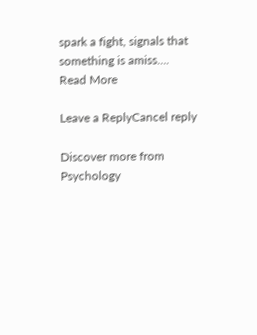spark a fight, signals that something is amiss….
Read More

Leave a ReplyCancel reply

Discover more from Psychology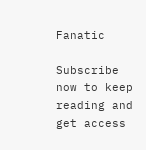Fanatic

Subscribe now to keep reading and get access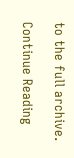to the full archive.

Continue Reading